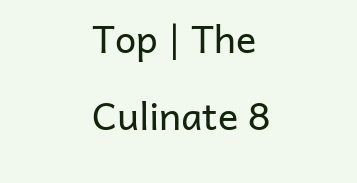Top | The Culinate 8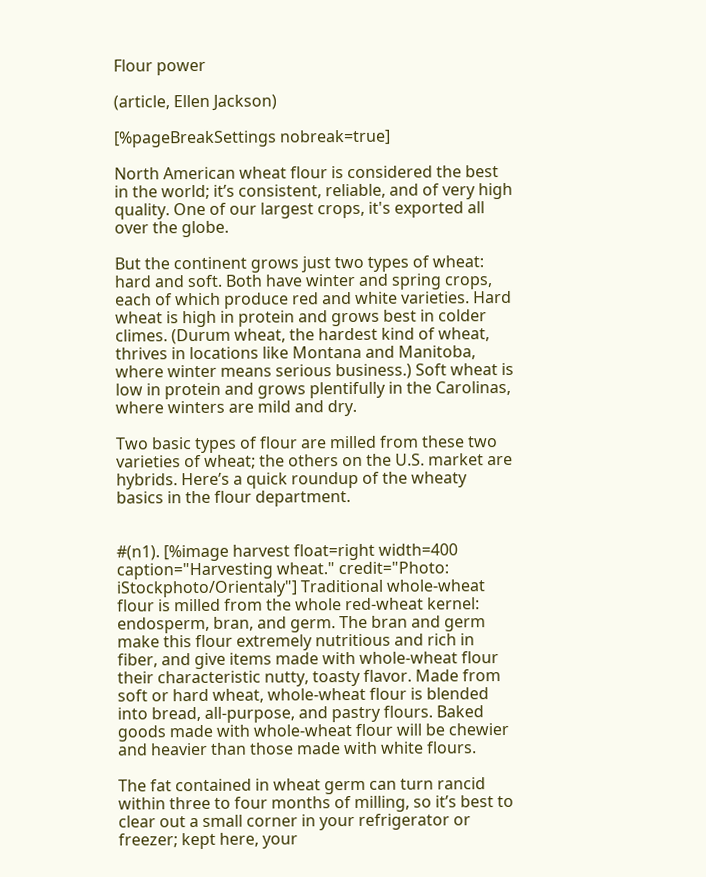Flour power

(article, Ellen Jackson)

[%pageBreakSettings nobreak=true]

North American wheat flour is considered the best in the world; it’s consistent, reliable, and of very high quality. One of our largest crops, it's exported all over the globe.

But the continent grows just two types of wheat: hard and soft. Both have winter and spring crops, each of which produce red and white varieties. Hard wheat is high in protein and grows best in colder climes. (Durum wheat, the hardest kind of wheat, thrives in locations like Montana and Manitoba, where winter means serious business.) Soft wheat is low in protein and grows plentifully in the Carolinas, where winters are mild and dry.

Two basic types of flour are milled from these two varieties of wheat; the others on the U.S. market are hybrids. Here’s a quick roundup of the wheaty basics in the flour department.


#(n1). [%image harvest float=right width=400 caption="Harvesting wheat." credit="Photo: iStockphoto/Orientaly"] Traditional whole-wheat flour is milled from the whole red-wheat kernel: endosperm, bran, and germ. The bran and germ make this flour extremely nutritious and rich in fiber, and give items made with whole-wheat flour their characteristic nutty, toasty flavor. Made from soft or hard wheat, whole-wheat flour is blended into bread, all-purpose, and pastry flours. Baked goods made with whole-wheat flour will be chewier and heavier than those made with white flours.

The fat contained in wheat germ can turn rancid within three to four months of milling, so it’s best to clear out a small corner in your refrigerator or freezer; kept here, your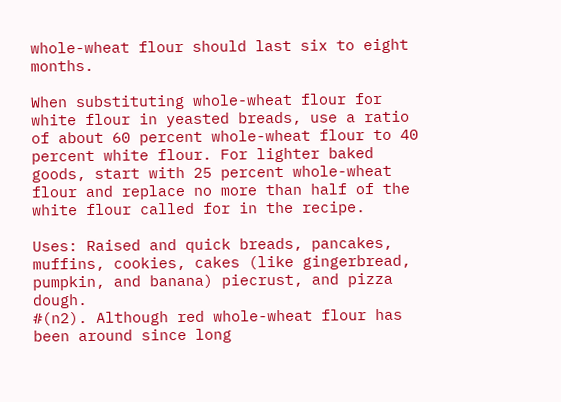whole-wheat flour should last six to eight months.

When substituting whole-wheat flour for white flour in yeasted breads, use a ratio of about 60 percent whole-wheat flour to 40 percent white flour. For lighter baked goods, start with 25 percent whole-wheat flour and replace no more than half of the white flour called for in the recipe.

Uses: Raised and quick breads, pancakes, muffins, cookies, cakes (like gingerbread, pumpkin, and banana) piecrust, and pizza dough.
#(n2). Although red whole-wheat flour has been around since long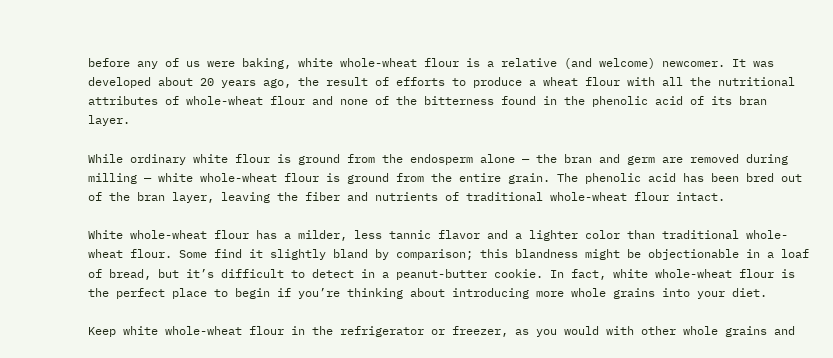before any of us were baking, white whole-wheat flour is a relative (and welcome) newcomer. It was developed about 20 years ago, the result of efforts to produce a wheat flour with all the nutritional attributes of whole-wheat flour and none of the bitterness found in the phenolic acid of its bran layer.

While ordinary white flour is ground from the endosperm alone — the bran and germ are removed during milling — white whole-wheat flour is ground from the entire grain. The phenolic acid has been bred out of the bran layer, leaving the fiber and nutrients of traditional whole-wheat flour intact.

White whole-wheat flour has a milder, less tannic flavor and a lighter color than traditional whole-wheat flour. Some find it slightly bland by comparison; this blandness might be objectionable in a loaf of bread, but it’s difficult to detect in a peanut-butter cookie. In fact, white whole-wheat flour is the perfect place to begin if you’re thinking about introducing more whole grains into your diet.

Keep white whole-wheat flour in the refrigerator or freezer, as you would with other whole grains and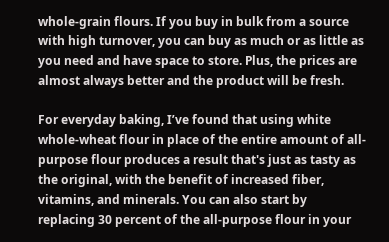whole-grain flours. If you buy in bulk from a source with high turnover, you can buy as much or as little as you need and have space to store. Plus, the prices are almost always better and the product will be fresh.

For everyday baking, I’ve found that using white whole-wheat flour in place of the entire amount of all-purpose flour produces a result that's just as tasty as the original, with the benefit of increased fiber, vitamins, and minerals. You can also start by replacing 30 percent of the all-purpose flour in your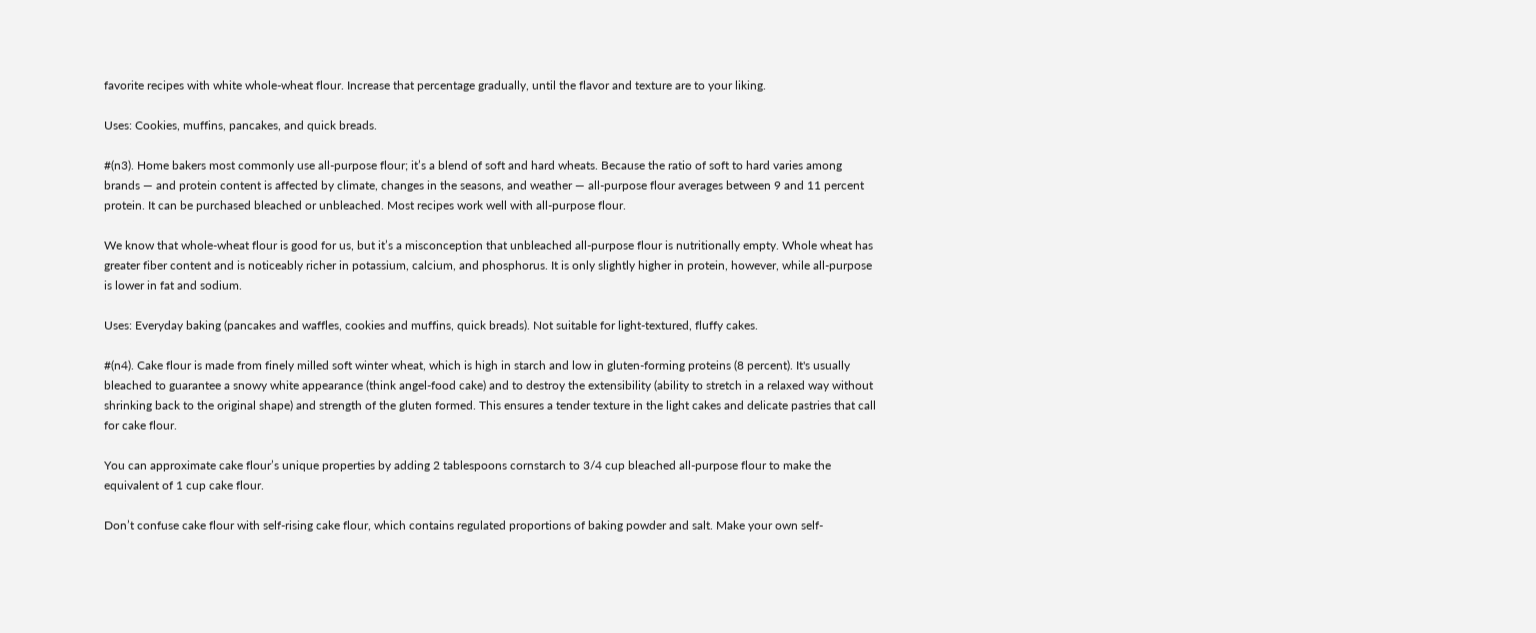favorite recipes with white whole-wheat flour. Increase that percentage gradually, until the flavor and texture are to your liking.

Uses: Cookies, muffins, pancakes, and quick breads.

#(n3). Home bakers most commonly use all-purpose flour; it’s a blend of soft and hard wheats. Because the ratio of soft to hard varies among brands — and protein content is affected by climate, changes in the seasons, and weather — all-purpose flour averages between 9 and 11 percent protein. It can be purchased bleached or unbleached. Most recipes work well with all-purpose flour.

We know that whole-wheat flour is good for us, but it’s a misconception that unbleached all-purpose flour is nutritionally empty. Whole wheat has greater fiber content and is noticeably richer in potassium, calcium, and phosphorus. It is only slightly higher in protein, however, while all-purpose is lower in fat and sodium.

Uses: Everyday baking (pancakes and waffles, cookies and muffins, quick breads). Not suitable for light-textured, fluffy cakes.

#(n4). Cake flour is made from finely milled soft winter wheat, which is high in starch and low in gluten-forming proteins (8 percent). It's usually bleached to guarantee a snowy white appearance (think angel-food cake) and to destroy the extensibility (ability to stretch in a relaxed way without shrinking back to the original shape) and strength of the gluten formed. This ensures a tender texture in the light cakes and delicate pastries that call for cake flour.

You can approximate cake flour’s unique properties by adding 2 tablespoons cornstarch to 3/4 cup bleached all-purpose flour to make the equivalent of 1 cup cake flour.

Don’t confuse cake flour with self-rising cake flour, which contains regulated proportions of baking powder and salt. Make your own self-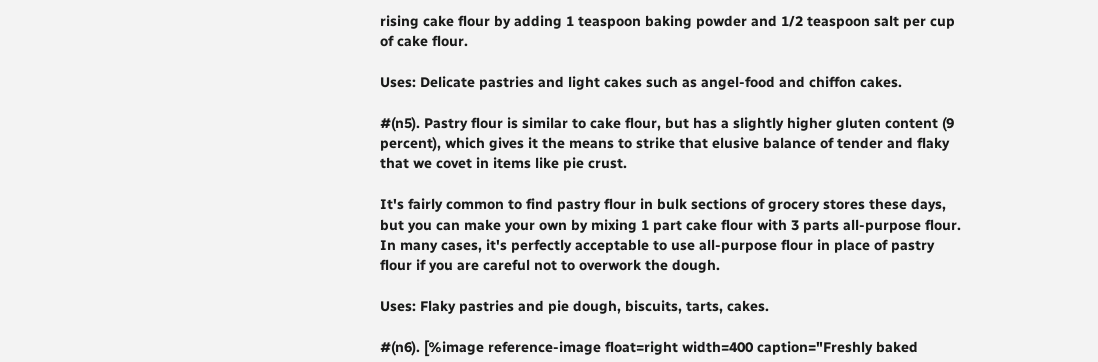rising cake flour by adding 1 teaspoon baking powder and 1/2 teaspoon salt per cup of cake flour.

Uses: Delicate pastries and light cakes such as angel-food and chiffon cakes.

#(n5). Pastry flour is similar to cake flour, but has a slightly higher gluten content (9 percent), which gives it the means to strike that elusive balance of tender and flaky that we covet in items like pie crust.

It's fairly common to find pastry flour in bulk sections of grocery stores these days, but you can make your own by mixing 1 part cake flour with 3 parts all-purpose flour. In many cases, it's perfectly acceptable to use all-purpose flour in place of pastry flour if you are careful not to overwork the dough.

Uses: Flaky pastries and pie dough, biscuits, tarts, cakes.

#(n6). [%image reference-image float=right width=400 caption="Freshly baked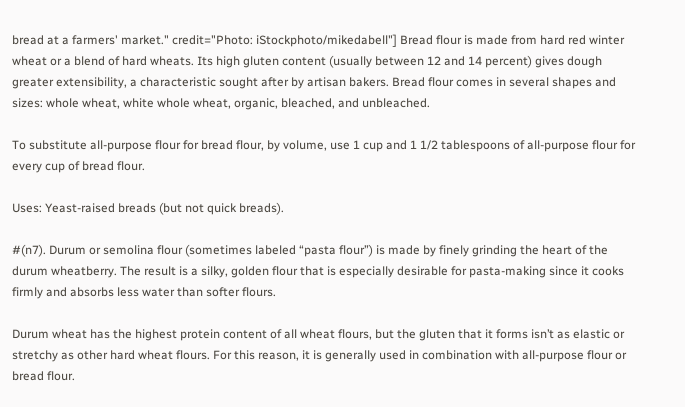bread at a farmers' market." credit="Photo: iStockphoto/mikedabell"] Bread flour is made from hard red winter wheat or a blend of hard wheats. Its high gluten content (usually between 12 and 14 percent) gives dough greater extensibility, a characteristic sought after by artisan bakers. Bread flour comes in several shapes and sizes: whole wheat, white whole wheat, organic, bleached, and unbleached.

To substitute all-purpose flour for bread flour, by volume, use 1 cup and 1 1/2 tablespoons of all-purpose flour for every cup of bread flour.

Uses: Yeast-raised breads (but not quick breads).

#(n7). Durum or semolina flour (sometimes labeled “pasta flour”) is made by finely grinding the heart of the durum wheatberry. The result is a silky, golden flour that is especially desirable for pasta-making since it cooks firmly and absorbs less water than softer flours.

Durum wheat has the highest protein content of all wheat flours, but the gluten that it forms isn’t as elastic or stretchy as other hard wheat flours. For this reason, it is generally used in combination with all-purpose flour or bread flour.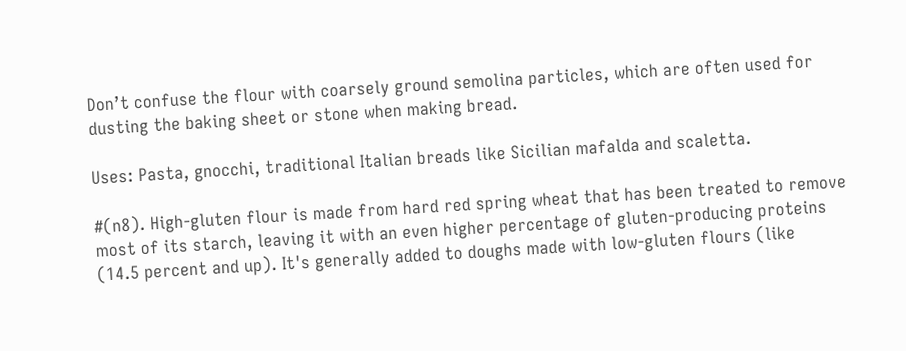Don’t confuse the flour with coarsely ground semolina particles, which are often used for dusting the baking sheet or stone when making bread.

Uses: Pasta, gnocchi, traditional Italian breads like Sicilian mafalda and scaletta.

#(n8). High-gluten flour is made from hard red spring wheat that has been treated to remove most of its starch, leaving it with an even higher percentage of gluten-producing proteins (14.5 percent and up). It's generally added to doughs made with low-gluten flours (like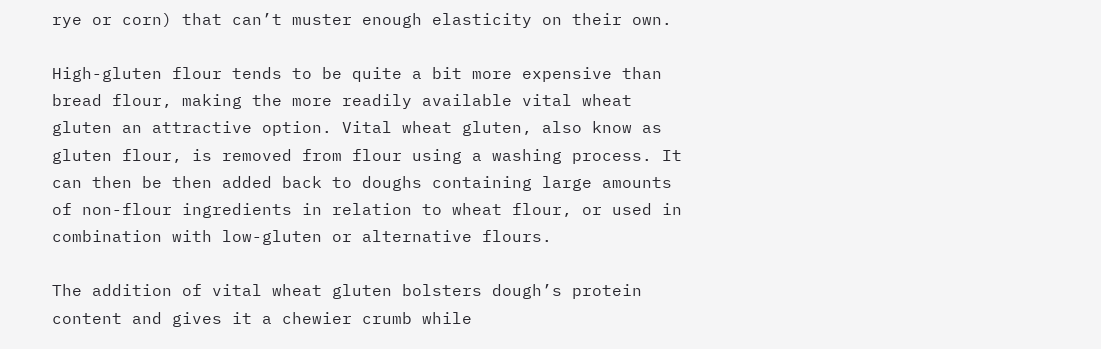rye or corn) that can’t muster enough elasticity on their own.

High-gluten flour tends to be quite a bit more expensive than bread flour, making the more readily available vital wheat gluten an attractive option. Vital wheat gluten, also know as gluten flour, is removed from flour using a washing process. It can then be then added back to doughs containing large amounts of non-flour ingredients in relation to wheat flour, or used in combination with low-gluten or alternative flours.

The addition of vital wheat gluten bolsters dough’s protein content and gives it a chewier crumb while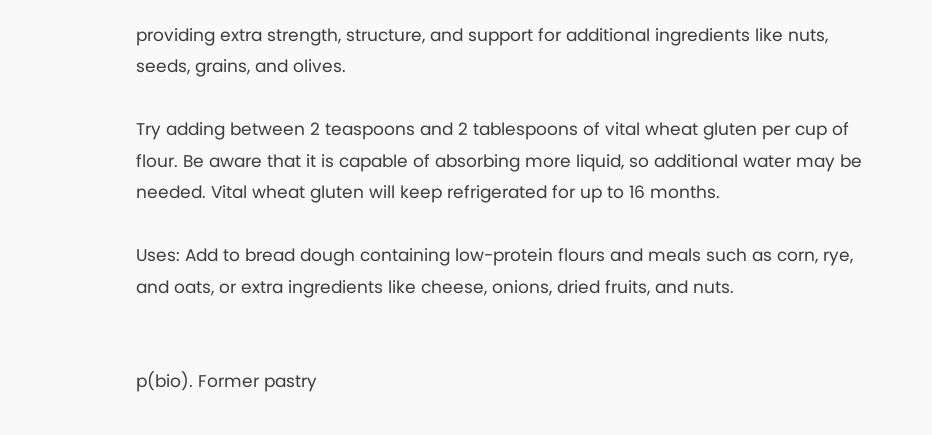providing extra strength, structure, and support for additional ingredients like nuts, seeds, grains, and olives.

Try adding between 2 teaspoons and 2 tablespoons of vital wheat gluten per cup of flour. Be aware that it is capable of absorbing more liquid, so additional water may be needed. Vital wheat gluten will keep refrigerated for up to 16 months.

Uses: Add to bread dough containing low-protein flours and meals such as corn, rye, and oats, or extra ingredients like cheese, onions, dried fruits, and nuts.


p(bio). Former pastry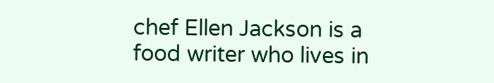chef Ellen Jackson is a food writer who lives in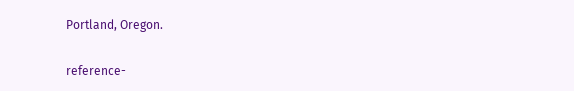Portland, Oregon.

reference-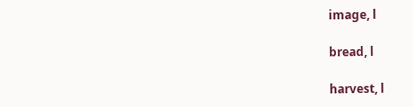image, l

bread, l

harvest, l